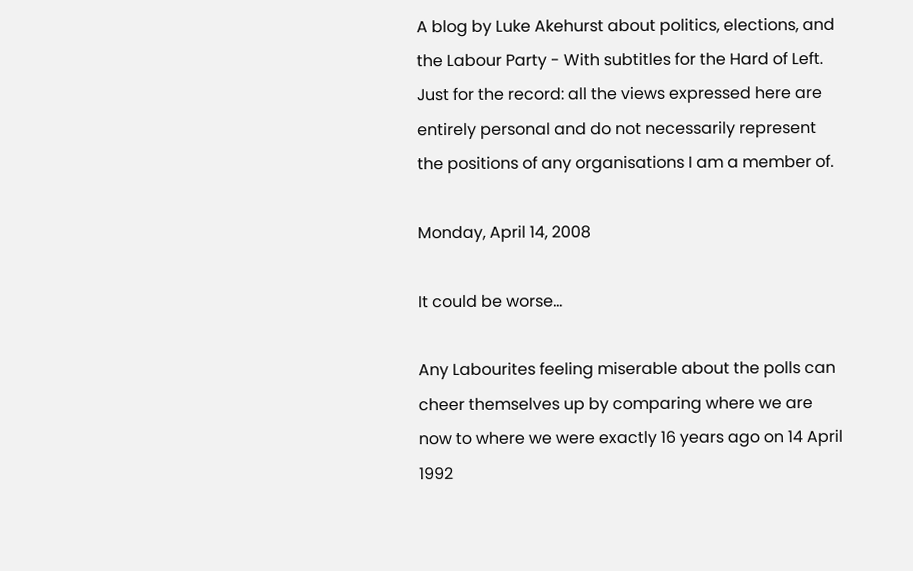A blog by Luke Akehurst about politics, elections, and the Labour Party - With subtitles for the Hard of Left. Just for the record: all the views expressed here are entirely personal and do not necessarily represent the positions of any organisations I am a member of.

Monday, April 14, 2008

It could be worse...

Any Labourites feeling miserable about the polls can cheer themselves up by comparing where we are now to where we were exactly 16 years ago on 14 April 1992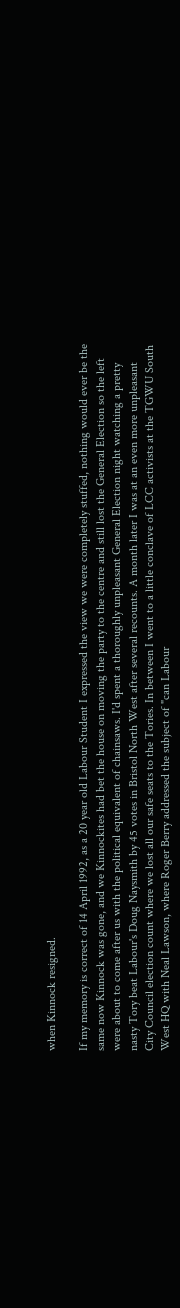when Kinnock resigned.

If my memory is correct of 14 April 1992, as a 20 year old Labour Student I expressed the view we were completely stuffed, nothing would ever be the same now Kinnock was gone, and we Kinnockites had bet the house on moving the party to the centre and still lost the General Election so the left were about to come after us with the political equivalent of chainsaws. I'd spent a thoroughly unpleasant General Election night watching a pretty nasty Tory beat Labour's Doug Naysmith by 45 votes in Bristol North West after several recounts. A month later I was at an even more unpleasant City Council election count where we lost all our safe seats to the Tories. In between I went to a little conclave of LCC activists at the TGWU South West HQ with Neal Lawson, where Roger Berry addressed the subject of "can Labour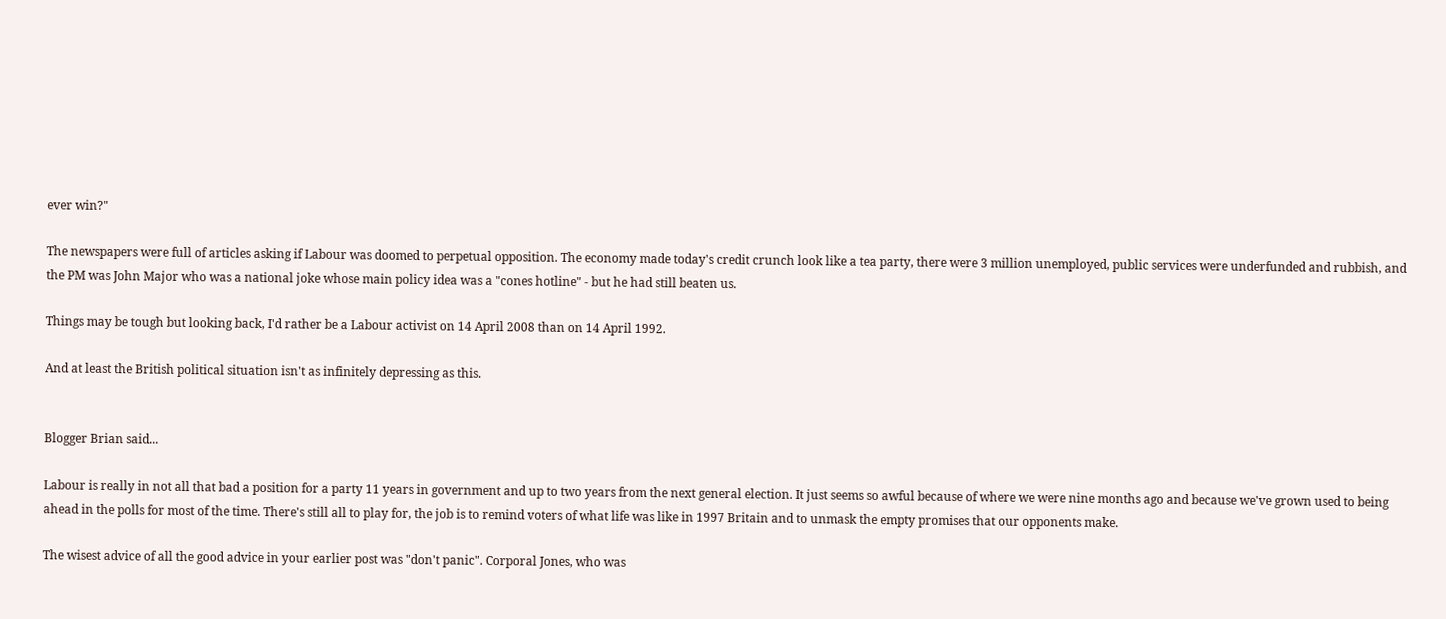ever win?"

The newspapers were full of articles asking if Labour was doomed to perpetual opposition. The economy made today's credit crunch look like a tea party, there were 3 million unemployed, public services were underfunded and rubbish, and the PM was John Major who was a national joke whose main policy idea was a "cones hotline" - but he had still beaten us.

Things may be tough but looking back, I'd rather be a Labour activist on 14 April 2008 than on 14 April 1992.

And at least the British political situation isn't as infinitely depressing as this.


Blogger Brian said...

Labour is really in not all that bad a position for a party 11 years in government and up to two years from the next general election. It just seems so awful because of where we were nine months ago and because we've grown used to being ahead in the polls for most of the time. There's still all to play for, the job is to remind voters of what life was like in 1997 Britain and to unmask the empty promises that our opponents make.

The wisest advice of all the good advice in your earlier post was "don't panic". Corporal Jones, who was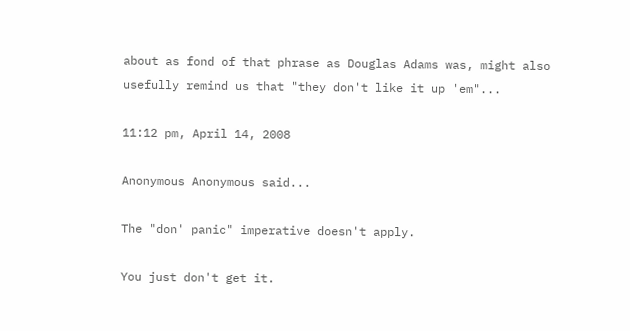about as fond of that phrase as Douglas Adams was, might also usefully remind us that "they don't like it up 'em"...

11:12 pm, April 14, 2008

Anonymous Anonymous said...

The "don' panic" imperative doesn't apply.

You just don't get it.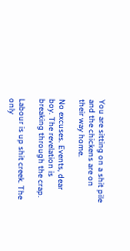You are sitting on a shit pile and the chickens are on their way home.

No excuses. Events, dear boy. The revelation is breaking through the crap.

Labour is up shit creek. The only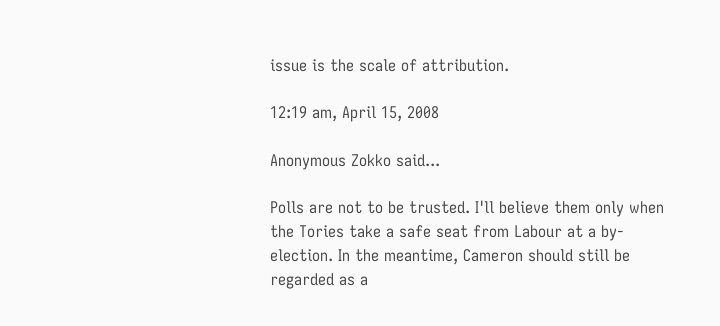issue is the scale of attribution.

12:19 am, April 15, 2008

Anonymous Zokko said...

Polls are not to be trusted. I'll believe them only when the Tories take a safe seat from Labour at a by-election. In the meantime, Cameron should still be regarded as a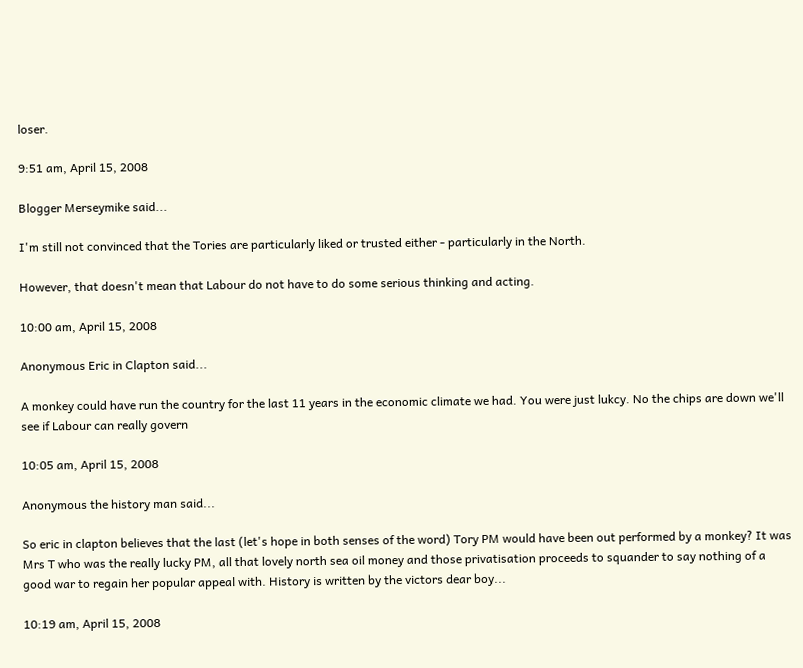loser.

9:51 am, April 15, 2008

Blogger Merseymike said...

I'm still not convinced that the Tories are particularly liked or trusted either - particularly in the North.

However, that doesn't mean that Labour do not have to do some serious thinking and acting.

10:00 am, April 15, 2008

Anonymous Eric in Clapton said...

A monkey could have run the country for the last 11 years in the economic climate we had. You were just lukcy. No the chips are down we'll see if Labour can really govern

10:05 am, April 15, 2008

Anonymous the history man said...

So eric in clapton believes that the last (let's hope in both senses of the word) Tory PM would have been out performed by a monkey? It was Mrs T who was the really lucky PM, all that lovely north sea oil money and those privatisation proceeds to squander to say nothing of a good war to regain her popular appeal with. History is written by the victors dear boy...

10:19 am, April 15, 2008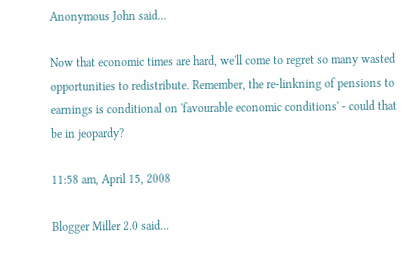Anonymous John said...

Now that economic times are hard, we'll come to regret so many wasted opportunities to redistribute. Remember, the re-linkning of pensions to earnings is conditional on 'favourable economic conditions' - could that be in jeopardy?

11:58 am, April 15, 2008

Blogger Miller 2.0 said...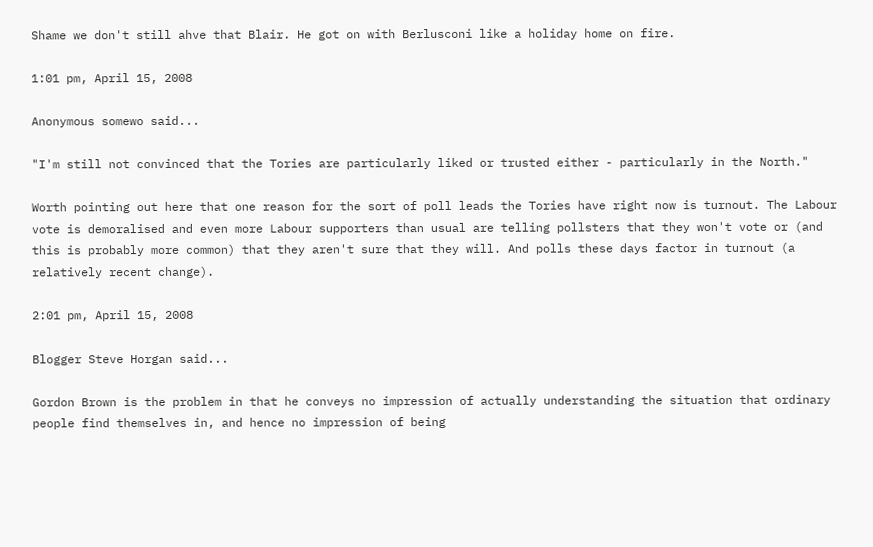Shame we don't still ahve that Blair. He got on with Berlusconi like a holiday home on fire.

1:01 pm, April 15, 2008

Anonymous somewo said...

"I'm still not convinced that the Tories are particularly liked or trusted either - particularly in the North."

Worth pointing out here that one reason for the sort of poll leads the Tories have right now is turnout. The Labour vote is demoralised and even more Labour supporters than usual are telling pollsters that they won't vote or (and this is probably more common) that they aren't sure that they will. And polls these days factor in turnout (a relatively recent change).

2:01 pm, April 15, 2008

Blogger Steve Horgan said...

Gordon Brown is the problem in that he conveys no impression of actually understanding the situation that ordinary people find themselves in, and hence no impression of being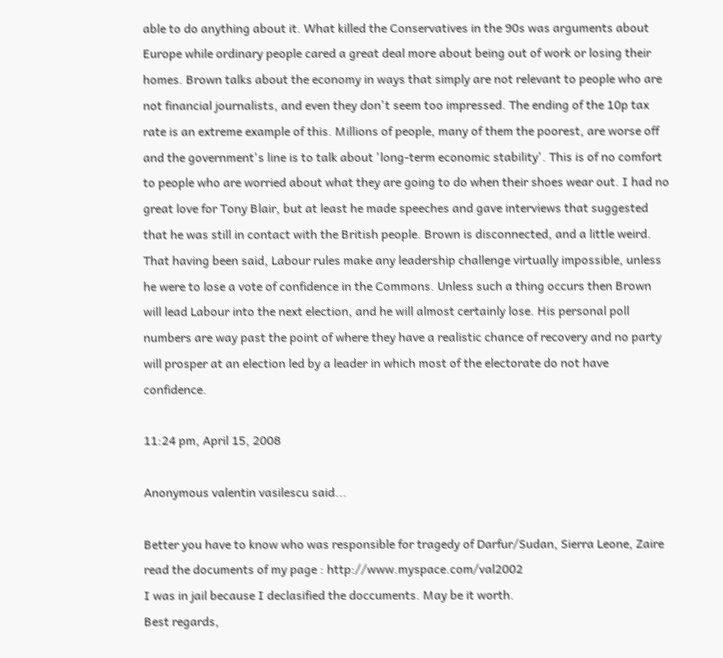able to do anything about it. What killed the Conservatives in the 90s was arguments about Europe while ordinary people cared a great deal more about being out of work or losing their homes. Brown talks about the economy in ways that simply are not relevant to people who are not financial journalists, and even they don't seem too impressed. The ending of the 10p tax rate is an extreme example of this. Millions of people, many of them the poorest, are worse off and the government's line is to talk about 'long-term economic stability'. This is of no comfort to people who are worried about what they are going to do when their shoes wear out. I had no great love for Tony Blair, but at least he made speeches and gave interviews that suggested that he was still in contact with the British people. Brown is disconnected, and a little weird. That having been said, Labour rules make any leadership challenge virtually impossible, unless he were to lose a vote of confidence in the Commons. Unless such a thing occurs then Brown will lead Labour into the next election, and he will almost certainly lose. His personal poll numbers are way past the point of where they have a realistic chance of recovery and no party will prosper at an election led by a leader in which most of the electorate do not have confidence.

11:24 pm, April 15, 2008

Anonymous valentin vasilescu said...

Better you have to know who was responsible for tragedy of Darfur/Sudan, Sierra Leone, Zaire read the documents of my page : http://www.myspace.com/val2002
I was in jail because I declasified the doccuments. May be it worth.
Best regards,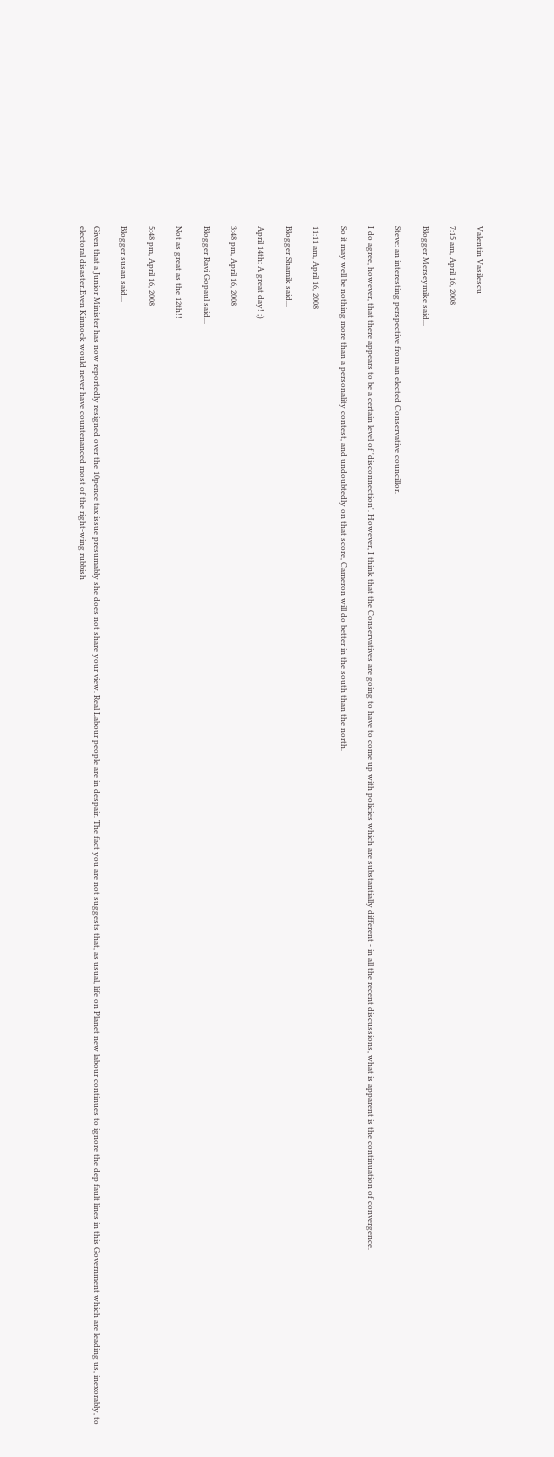Valentin Vasilescu

7:15 am, April 16, 2008

Blogger Merseymike said...

Steve: an interesting perspective from an elected Conservative councillor.

I do agree, however, that there appears to be a certain level of 'disconnection'. However, I think that the Conservatives are going to have to come up with policies which are substantially different - in all the recent discussions, what is apparent is the continuation of convergence.

So it may well be nothing more than a personality contest, and undoubtedly on that score, Cameron will do better in the south than the north.

11:11 am, April 16, 2008

Blogger Shamik said...

April 14th: A great day! ;)

3:48 pm, April 16, 2008

Blogger Ravi Gopaul said...

Not as great as the 12th!!

5:48 pm, April 16, 2008

Blogger susan said...

Given that a Junior Minister has now reportedly resigned over the 10pence tax issue presumably she does not share your view. Real Labour people are in despair. The fact you are not suggests that, as usual, life on Planet new labour continues to ignore the dep fault lines in this Government which are leading us, inexorably, to electoral disaster.Even Kinnock would never have countenanced most of the right-wing rubbish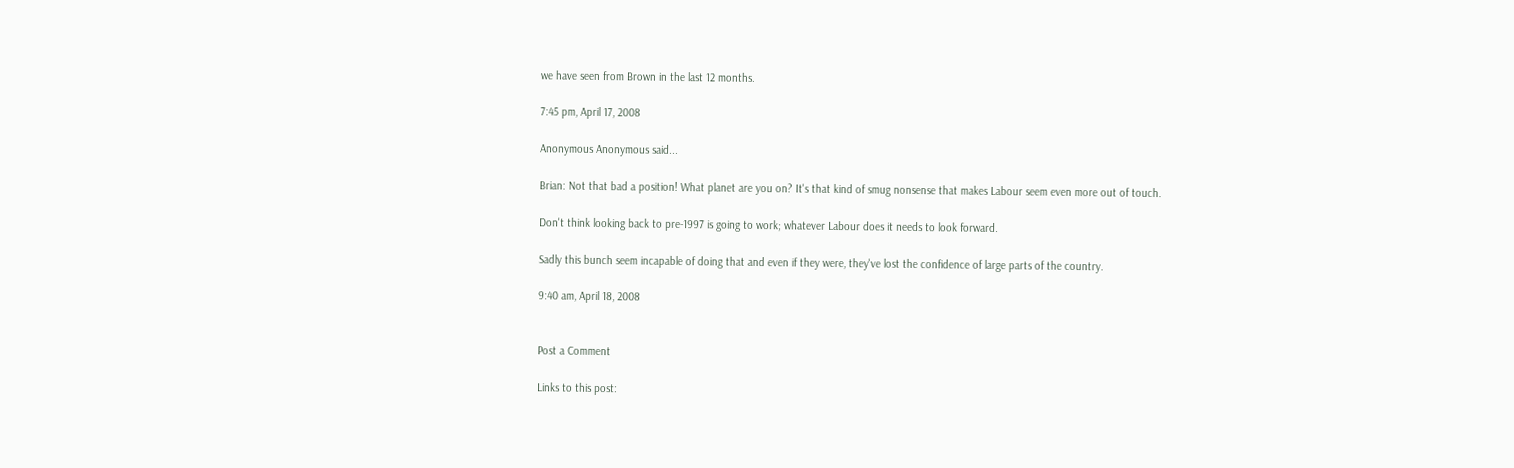we have seen from Brown in the last 12 months.

7:45 pm, April 17, 2008

Anonymous Anonymous said...

Brian: Not that bad a position! What planet are you on? It's that kind of smug nonsense that makes Labour seem even more out of touch.

Don't think looking back to pre-1997 is going to work; whatever Labour does it needs to look forward.

Sadly this bunch seem incapable of doing that and even if they were, they've lost the confidence of large parts of the country.

9:40 am, April 18, 2008


Post a Comment

Links to this post: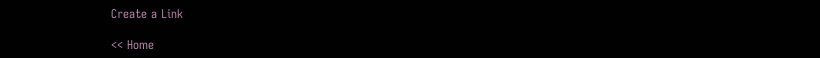Create a Link

<< Home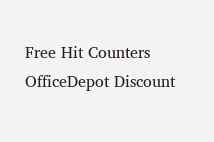Free Hit Counters
OfficeDepot Discount